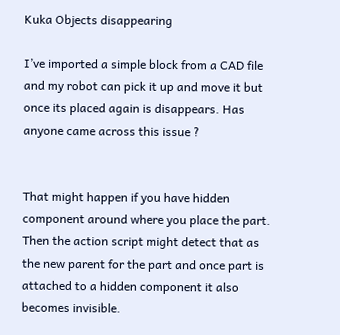Kuka Objects disappearing

I’ve imported a simple block from a CAD file and my robot can pick it up and move it but once its placed again is disappears. Has anyone came across this issue ?


That might happen if you have hidden component around where you place the part. Then the action script might detect that as the new parent for the part and once part is attached to a hidden component it also becomes invisible.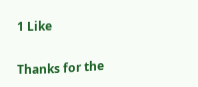1 Like

Thanks for the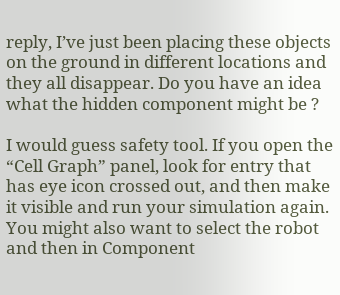reply, I’ve just been placing these objects on the ground in different locations and they all disappear. Do you have an idea what the hidden component might be ?

I would guess safety tool. If you open the “Cell Graph” panel, look for entry that has eye icon crossed out, and then make it visible and run your simulation again. You might also want to select the robot and then in Component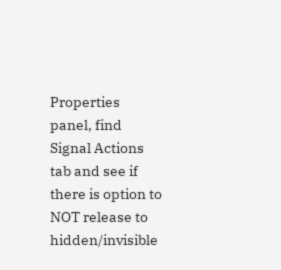Properties panel, find Signal Actions tab and see if there is option to NOT release to hidden/invisible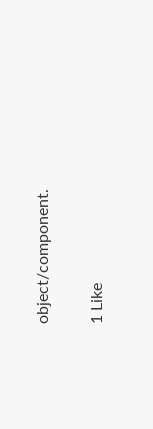object/component.

1 Like